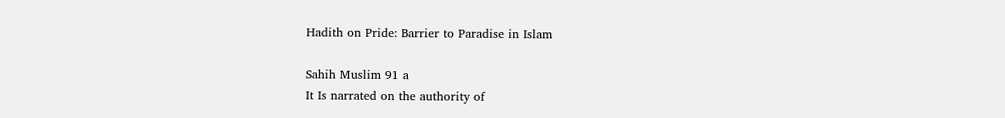Hadith on Pride: Barrier to Paradise in Islam

Sahih Muslim 91 a
It Is narrated on the authority of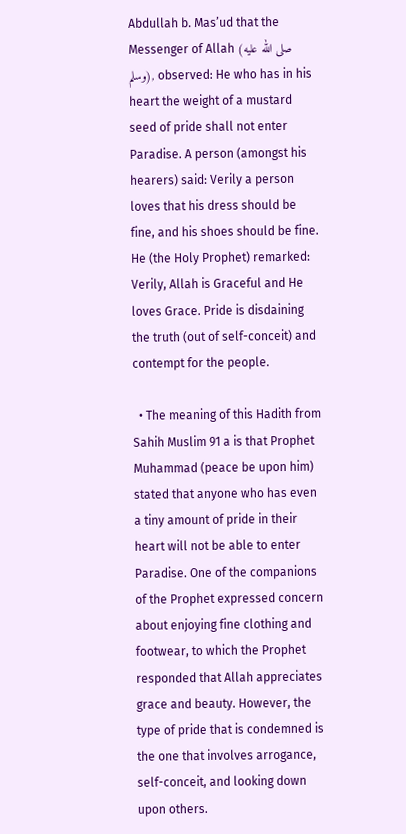Abdullah b. Mas’ud that the Messenger of Allah (صلى الله عليه وسلم), observed: He who has in his heart the weight of a mustard seed of pride shall not enter Paradise. A person (amongst his hearers) said: Verily a person loves that his dress should be fine, and his shoes should be fine. He (the Holy Prophet) remarked: Verily, Allah is Graceful and He loves Grace. Pride is disdaining the truth (out of self-conceit) and contempt for the people.

  • The meaning of this Hadith from Sahih Muslim 91 a is that Prophet Muhammad (peace be upon him) stated that anyone who has even a tiny amount of pride in their heart will not be able to enter Paradise. One of the companions of the Prophet expressed concern about enjoying fine clothing and footwear, to which the Prophet responded that Allah appreciates grace and beauty. However, the type of pride that is condemned is the one that involves arrogance, self-conceit, and looking down upon others.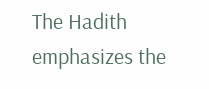The Hadith emphasizes the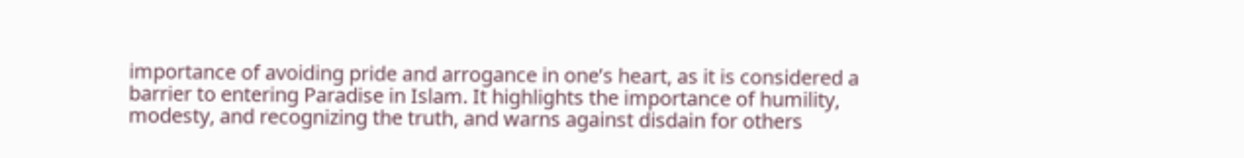importance of avoiding pride and arrogance in one’s heart, as it is considered a barrier to entering Paradise in Islam. It highlights the importance of humility, modesty, and recognizing the truth, and warns against disdain for others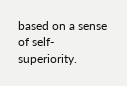based on a sense of self-superiority.